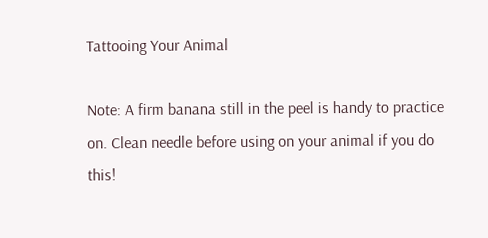Tattooing Your Animal

Note: A firm banana still in the peel is handy to practice on. Clean needle before using on your animal if you do this!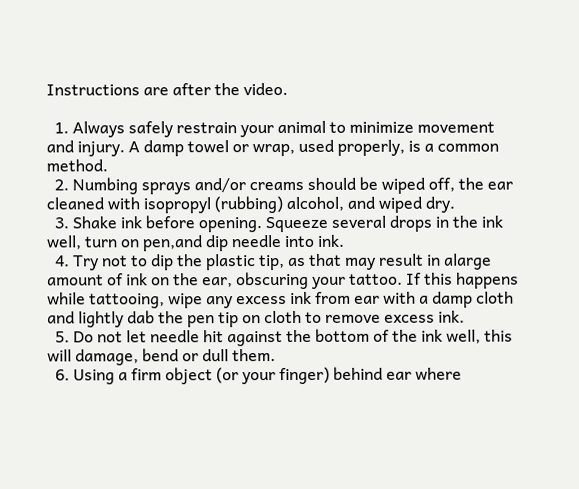Instructions are after the video.

  1. Always safely restrain your animal to minimize movement and injury. A damp towel or wrap, used properly, is a common method.
  2. Numbing sprays and/or creams should be wiped off, the ear cleaned with isopropyl (rubbing) alcohol, and wiped dry.
  3. Shake ink before opening. Squeeze several drops in the ink well, turn on pen,and dip needle into ink.
  4. Try not to dip the plastic tip, as that may result in alarge amount of ink on the ear, obscuring your tattoo. If this happens while tattooing, wipe any excess ink from ear with a damp cloth and lightly dab the pen tip on cloth to remove excess ink.
  5. Do not let needle hit against the bottom of the ink well, this will damage, bend or dull them.
  6. Using a firm object (or your finger) behind ear where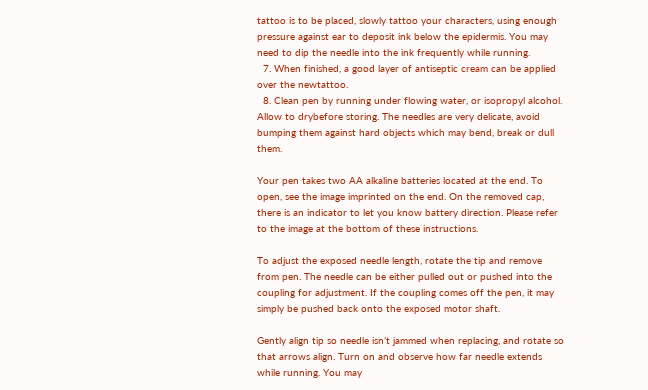tattoo is to be placed, slowly tattoo your characters, using enough pressure against ear to deposit ink below the epidermis. You may need to dip the needle into the ink frequently while running.
  7. When finished, a good layer of antiseptic cream can be applied over the newtattoo.
  8. Clean pen by running under flowing water, or isopropyl alcohol. Allow to drybefore storing. The needles are very delicate, avoid bumping them against hard objects which may bend, break or dull them.

Your pen takes two AA alkaline batteries located at the end. To open, see the image imprinted on the end. On the removed cap, there is an indicator to let you know battery direction. Please refer to the image at the bottom of these instructions.

To adjust the exposed needle length, rotate the tip and remove from pen. The needle can be either pulled out or pushed into the coupling for adjustment. If the coupling comes off the pen, it may simply be pushed back onto the exposed motor shaft.

Gently align tip so needle isn’t jammed when replacing, and rotate so that arrows align. Turn on and observe how far needle extends while running. You may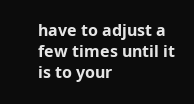have to adjust a few times until it is to your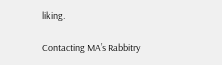liking.

Contacting MA’s Rabbitry